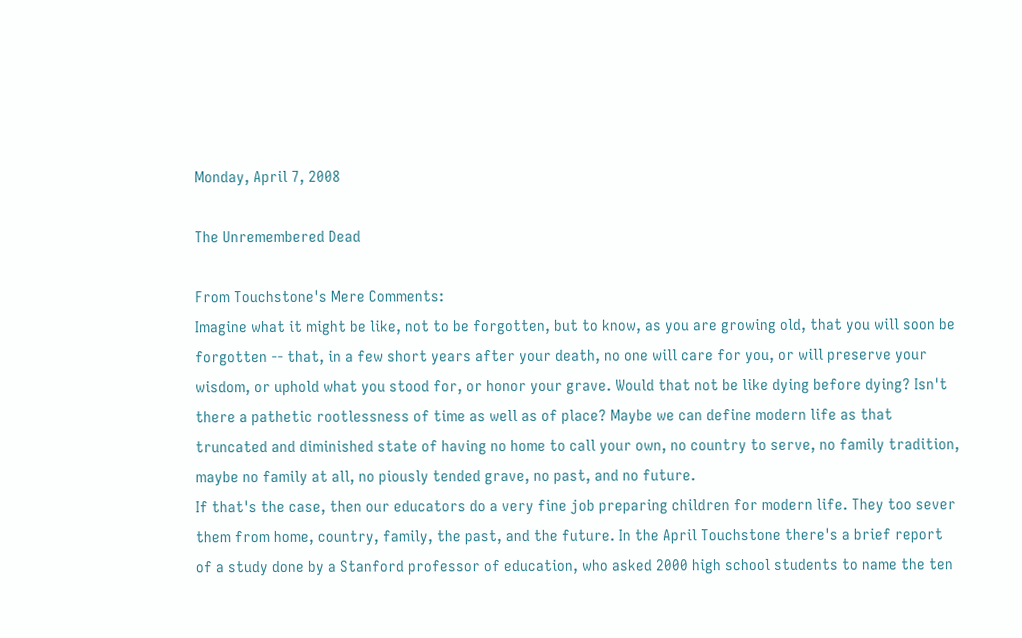Monday, April 7, 2008

The Unremembered Dead

From Touchstone's Mere Comments:
Imagine what it might be like, not to be forgotten, but to know, as you are growing old, that you will soon be forgotten -- that, in a few short years after your death, no one will care for you, or will preserve your wisdom, or uphold what you stood for, or honor your grave. Would that not be like dying before dying? Isn't there a pathetic rootlessness of time as well as of place? Maybe we can define modern life as that truncated and diminished state of having no home to call your own, no country to serve, no family tradition, maybe no family at all, no piously tended grave, no past, and no future.
If that's the case, then our educators do a very fine job preparing children for modern life. They too sever them from home, country, family, the past, and the future. In the April Touchstone there's a brief report of a study done by a Stanford professor of education, who asked 2000 high school students to name the ten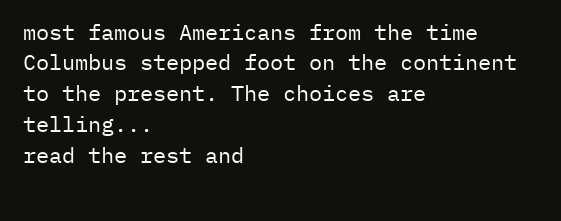most famous Americans from the time Columbus stepped foot on the continent to the present. The choices are telling...
read the rest and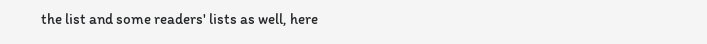the list and some readers' lists as well, here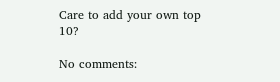Care to add your own top 10?

No comments: